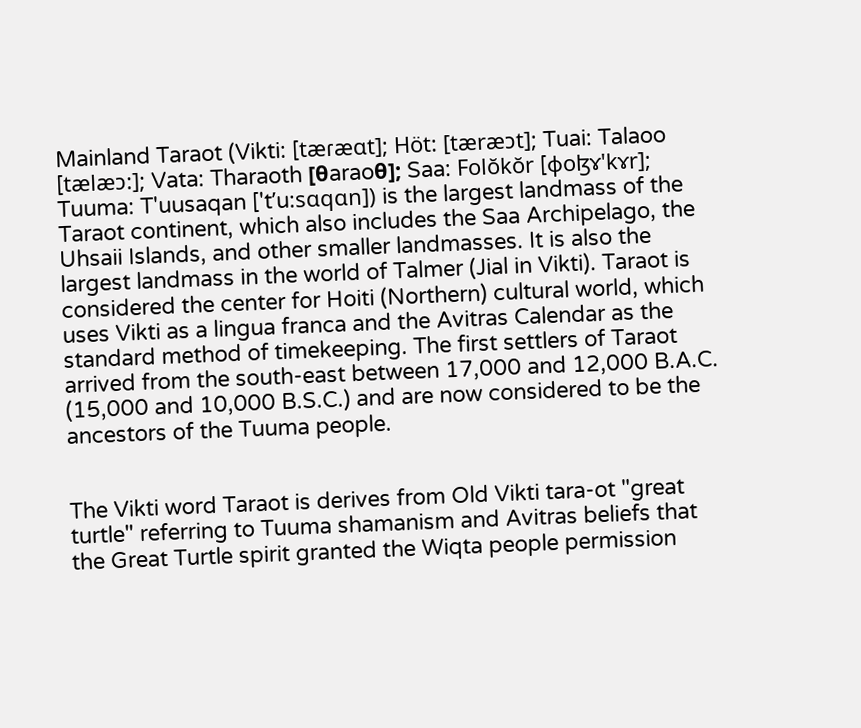Mainland Taraot (Vikti: [tæɾæɑt]; Höt: [tæræɔt]; Tuai: Talaoo [tælæɔ:]; Vata: Tharaoth [θaraoθ]; Saa: Folŏkŏr [ɸoɮɤ'kɤr]; Tuuma: T'uusaqan ['tʼu:sɑqɑn]) is the largest landmass of the Taraot continent, which also includes the Saa Archipelago, the Uhsaii Islands, and other smaller landmasses. It is also the largest landmass in the world of Talmer (Jial in Vikti). Taraot is considered the center for Hoiti (Northern) cultural world, which uses Vikti as a lingua franca and the Avitras Calendar as the standard method of timekeeping. The first settlers of Taraot arrived from the south-east between 17,000 and 12,000 B.A.C. (15,000 and 10,000 B.S.C.) and are now considered to be the ancestors of the Tuuma people.


The Vikti word Taraot is derives from Old Vikti tara-ot "great turtle" referring to Tuuma shamanism and Avitras beliefs that the Great Turtle spirit granted the Wiqta people permission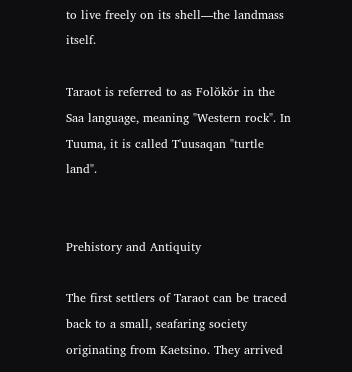to live freely on its shell—the landmass itself.

Taraot is referred to as Folŏkŏr in the Saa language, meaning "Western rock". In Tuuma, it is called T'uusaqan "turtle land".


Prehistory and Antiquity

The first settlers of Taraot can be traced back to a small, seafaring society originating from Kaetsino. They arrived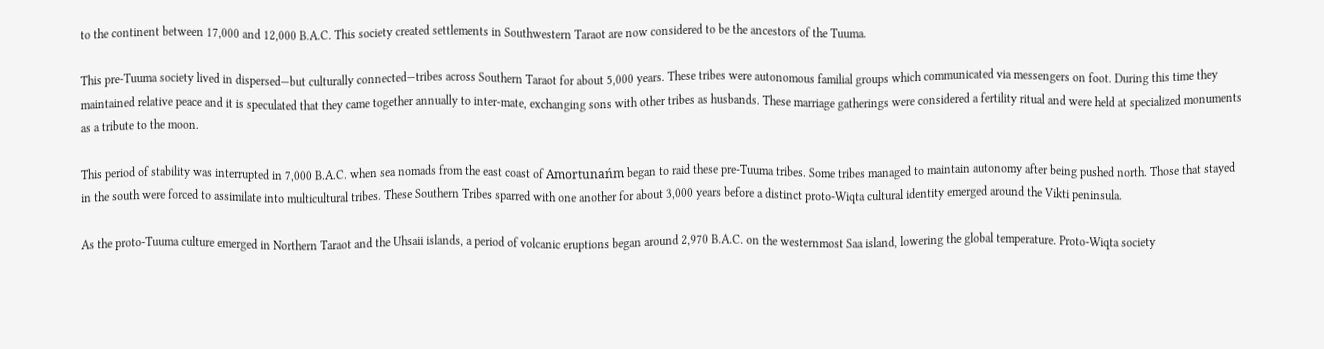to the continent between 17,000 and 12,000 B.A.C. This society created settlements in Southwestern Taraot are now considered to be the ancestors of the Tuuma.

This pre-Tuuma society lived in dispersed—but culturally connected—tribes across Southern Taraot for about 5,000 years. These tribes were autonomous familial groups which communicated via messengers on foot. During this time they maintained relative peace and it is speculated that they came together annually to inter-mate, exchanging sons with other tribes as husbands. These marriage gatherings were considered a fertility ritual and were held at specialized monuments as a tribute to the moon.

This period of stability was interrupted in 7,000 B.A.C. when sea nomads from the east coast of Amortunańm began to raid these pre-Tuuma tribes. Some tribes managed to maintain autonomy after being pushed north. Those that stayed in the south were forced to assimilate into multicultural tribes. These Southern Tribes sparred with one another for about 3,000 years before a distinct proto-Wiqta cultural identity emerged around the Vikti peninsula.

As the proto-Tuuma culture emerged in Northern Taraot and the Uhsaii islands, a period of volcanic eruptions began around 2,970 B.A.C. on the westernmost Saa island, lowering the global temperature. Proto-Wiqta society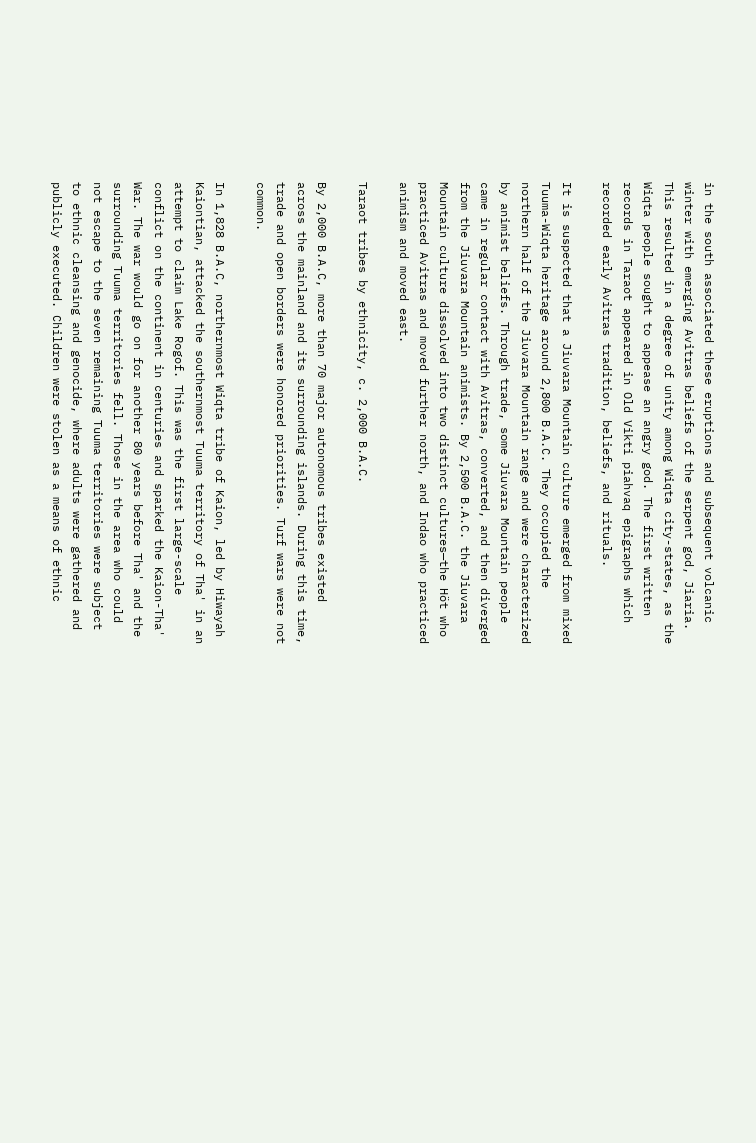in the south associated these eruptions and subsequent volcanic winter with emerging Avitras beliefs of the serpent god, Jiaria. This resulted in a degree of unity among Wiqta city-states, as the Wiqta people sought to appease an angry god. The first written records in Taraot appeared in Old Vikti piahvaq epigraphs which recorded early Avitras tradition, beliefs, and rituals.

It is suspected that a Jiuvara Mountain culture emerged from mixed Tuuma-Wiqta heritage around 2,800 B.A.C. They occupied the northern half of the Jiuvara Mountain range and were characterized by animist beliefs. Through trade, some Jiuvara Mountain people came in regular contact with Avitras, converted, and then diverged from the Jiuvara Mountain animists. By 2,500 B.A.C. the Jiuvara Mountain culture dissolved into two distinct cultures—the Höt who practiced Avitras and moved further north, and Indao who practiced animism and moved east.

Taraot tribes by ethnicity, c. 2,000 B.A.C.

By 2,000 B.A.C, more than 70 major autonomous tribes existed across the mainland and its surrounding islands. During this time, trade and open borders were honored priorities. Turf wars were not common.

In 1,828 B.A.C, northernmost Wiqta tribe of Kaion, led by Hiwayah Kaiontian, attacked the southernmost Tuuma territory of Tha' in an attempt to claim Lake Rogof. This was the first large-scale conflict on the continent in centuries and sparked the Kaion-Tha' War. The war would go on for another 80 years before Tha' and the surrounding Tuuma territories fell. Those in the area who could not escape to the seven remaining Tuuma territories were subject to ethnic cleansing and genocide, where adults were gathered and publicly executed. Children were stolen as a means of ethnic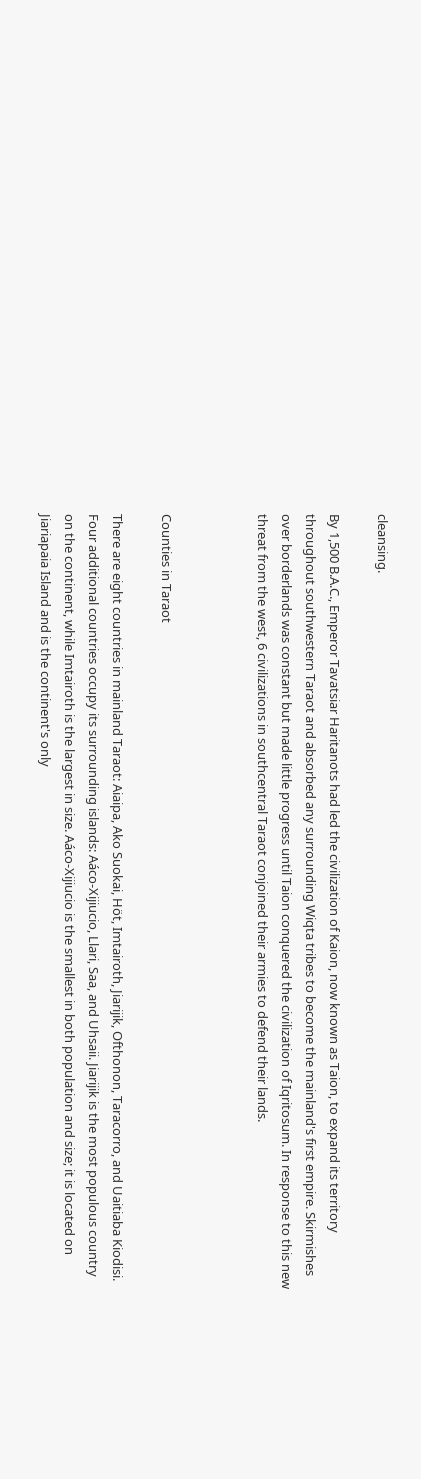cleansing.

By 1,500 B.A.C., Emperor Tavatsiar Haritanots had led the civilization of Kaion, now known as Taion, to expand its territory throughout southwestern Taraot and absorbed any surrounding Wiqta tribes to become the mainland's first empire. Skirmishes over borderlands was constant but made little progress until Taion conquered the civilization of Iqritosum. In response to this new threat from the west, 6 civilizations in southcentral Taraot conjoined their armies to defend their lands.



Counties in Taraot

There are eight countries in mainland Taraot: Aiaipa, Ako Suokai, Höt, Imtairoth, Jiarijik, Ofthonon, Taracorro, and Uaitiaba Kiodisi. Four additional countries occupy its surrounding islands: Aáco-Xijiucio, Llari, Saa, and Uhsaii. Jiarijik is the most populous country on the continent, while Imtairoth is the largest in size. Aáco-Xijiucio is the smallest in both population and size; it is located on Jiariapaia Island and is the continent's only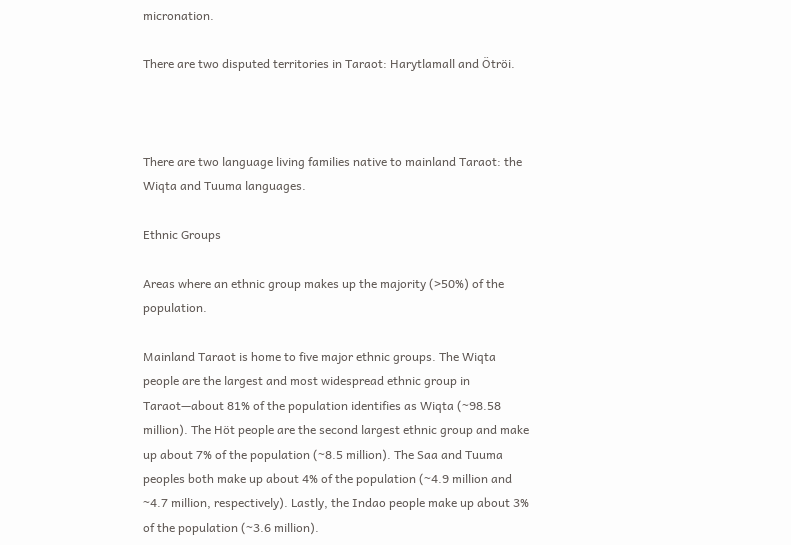micronation.

There are two disputed territories in Taraot: Harytlamall and Ötröi.



There are two language living families native to mainland Taraot: the Wiqta and Tuuma languages.

Ethnic Groups

Areas where an ethnic group makes up the majority (>50%) of the population.

Mainland Taraot is home to five major ethnic groups. The Wiqta people are the largest and most widespread ethnic group in Taraot—about 81% of the population identifies as Wiqta (~98.58 million). The Höt people are the second largest ethnic group and make up about 7% of the population (~8.5 million). The Saa and Tuuma peoples both make up about 4% of the population (~4.9 million and ~4.7 million, respectively). Lastly, the Indao people make up about 3% of the population (~3.6 million).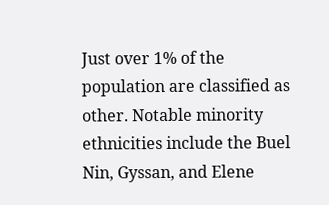Just over 1% of the population are classified as other. Notable minority ethnicities include the Buel Nin, Gyssan, and Elene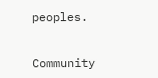peoples.


Community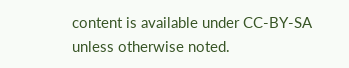content is available under CC-BY-SA unless otherwise noted.